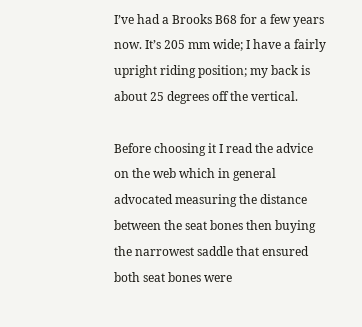I’ve had a Brooks B68 for a few years now. It’s 205 mm wide; I have a fairly upright riding position; my back is about 25 degrees off the vertical.

Before choosing it I read the advice on the web which in general advocated measuring the distance between the seat bones then buying the narrowest saddle that ensured both seat bones were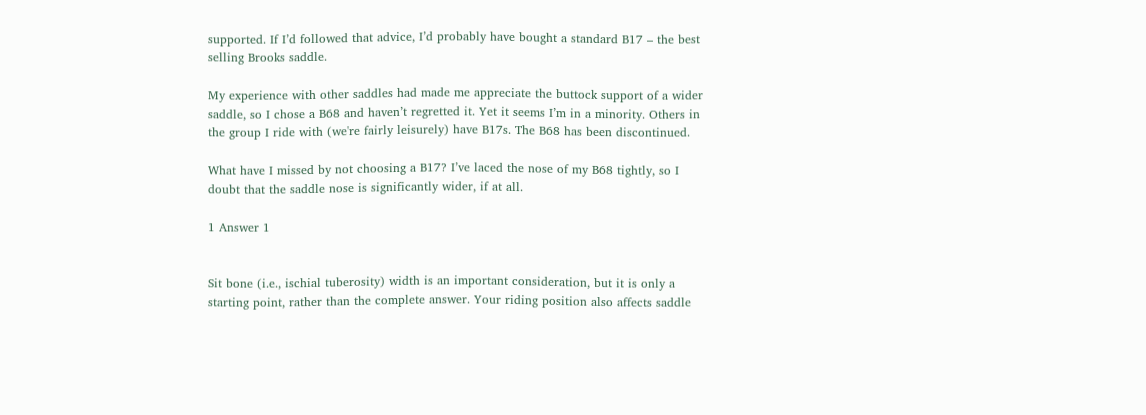supported. If I’d followed that advice, I’d probably have bought a standard B17 – the best selling Brooks saddle.

My experience with other saddles had made me appreciate the buttock support of a wider saddle, so I chose a B68 and haven’t regretted it. Yet it seems I’m in a minority. Others in the group I ride with (we're fairly leisurely) have B17s. The B68 has been discontinued.

What have I missed by not choosing a B17? I’ve laced the nose of my B68 tightly, so I doubt that the saddle nose is significantly wider, if at all.

1 Answer 1


Sit bone (i.e., ischial tuberosity) width is an important consideration, but it is only a starting point, rather than the complete answer. Your riding position also affects saddle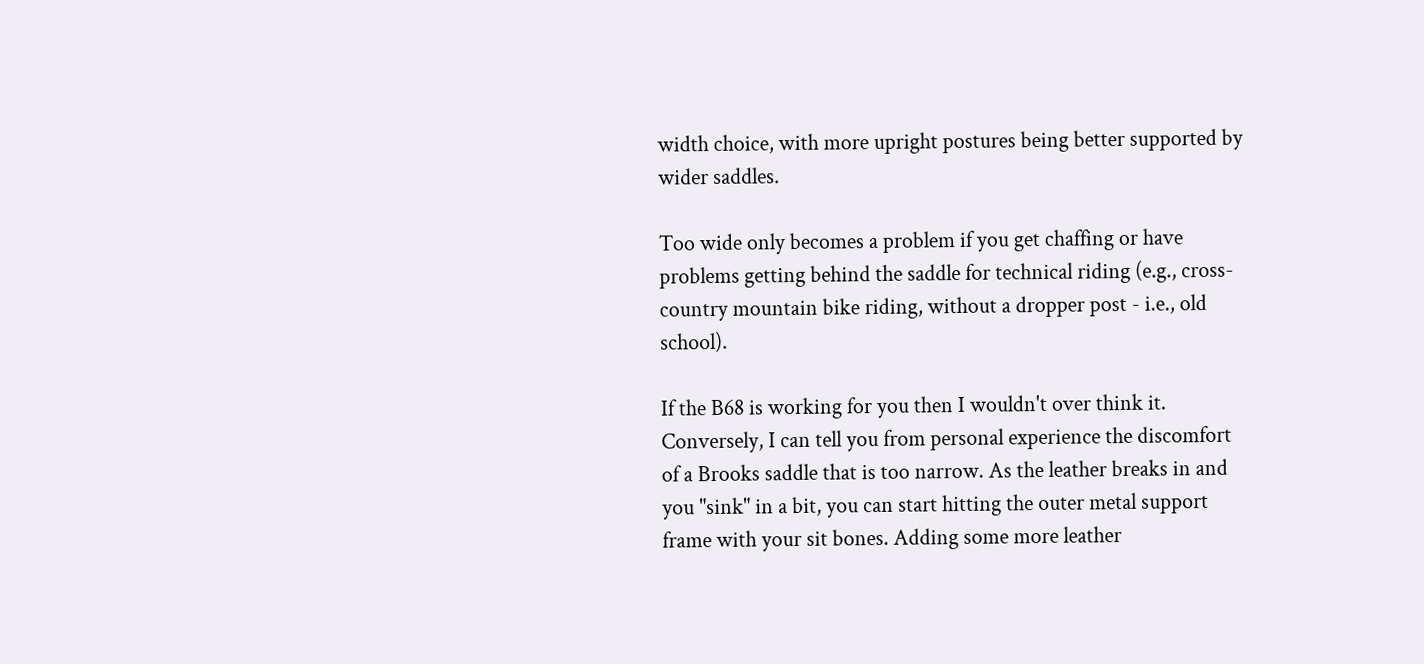width choice, with more upright postures being better supported by wider saddles.

Too wide only becomes a problem if you get chaffing or have problems getting behind the saddle for technical riding (e.g., cross-country mountain bike riding, without a dropper post - i.e., old school).

If the B68 is working for you then I wouldn't over think it. Conversely, I can tell you from personal experience the discomfort of a Brooks saddle that is too narrow. As the leather breaks in and you "sink" in a bit, you can start hitting the outer metal support frame with your sit bones. Adding some more leather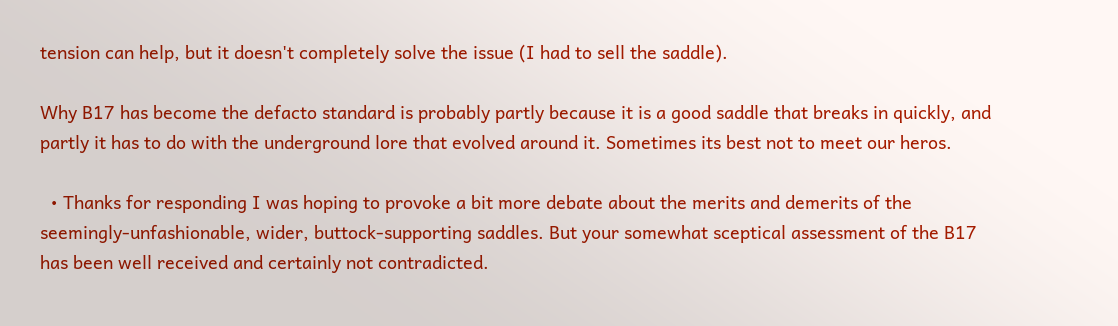tension can help, but it doesn't completely solve the issue (I had to sell the saddle).

Why B17 has become the defacto standard is probably partly because it is a good saddle that breaks in quickly, and partly it has to do with the underground lore that evolved around it. Sometimes its best not to meet our heros.

  • Thanks for responding I was hoping to provoke a bit more debate about the merits and demerits of the seemingly-unfashionable, wider, buttock-supporting saddles. But your somewhat sceptical assessment of the B17 has been well received and certainly not contradicted.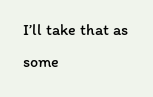I’ll take that as some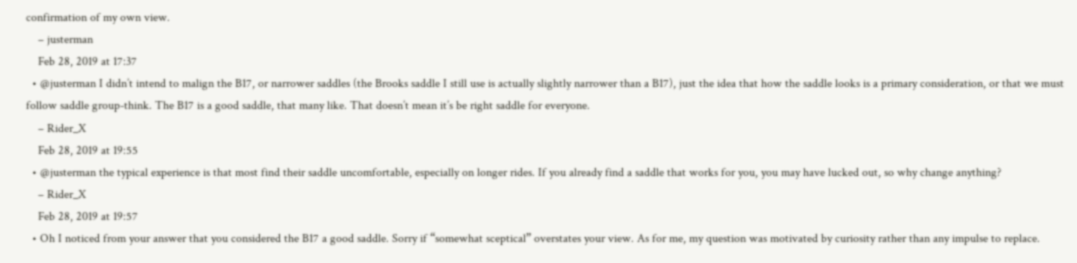confirmation of my own view.
    – justerman
    Feb 28, 2019 at 17:37
  • @justerman I didn’t intend to malign the B17, or narrower saddles (the Brooks saddle I still use is actually slightly narrower than a B17), just the idea that how the saddle looks is a primary consideration, or that we must follow saddle group-think. The B17 is a good saddle, that many like. That doesn’t mean it’s be right saddle for everyone.
    – Rider_X
    Feb 28, 2019 at 19:55
  • @justerman the typical experience is that most find their saddle uncomfortable, especially on longer rides. If you already find a saddle that works for you, you may have lucked out, so why change anything?
    – Rider_X
    Feb 28, 2019 at 19:57
  • Oh I noticed from your answer that you considered the B17 a good saddle. Sorry if “somewhat sceptical” overstates your view. As for me, my question was motivated by curiosity rather than any impulse to replace.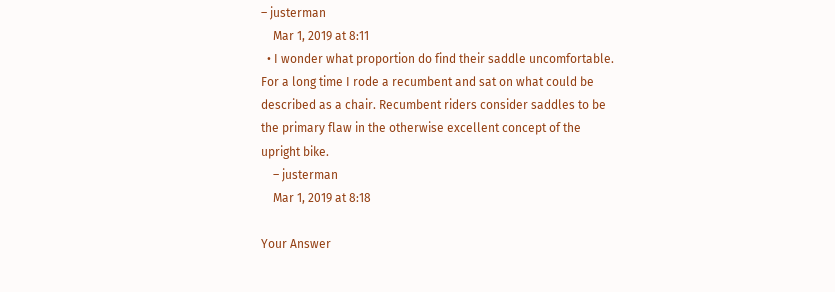– justerman
    Mar 1, 2019 at 8:11
  • I wonder what proportion do find their saddle uncomfortable. For a long time I rode a recumbent and sat on what could be described as a chair. Recumbent riders consider saddles to be the primary flaw in the otherwise excellent concept of the upright bike.
    – justerman
    Mar 1, 2019 at 8:18

Your Answer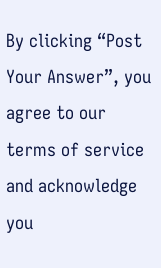By clicking “Post Your Answer”, you agree to our terms of service and acknowledge you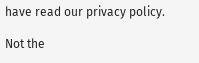have read our privacy policy.

Not the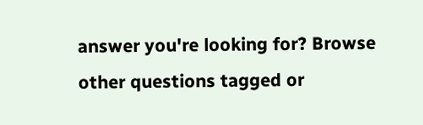answer you're looking for? Browse other questions tagged or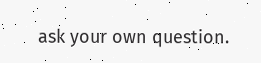ask your own question.